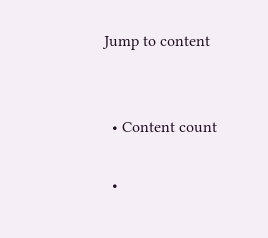Jump to content


  • Content count

  •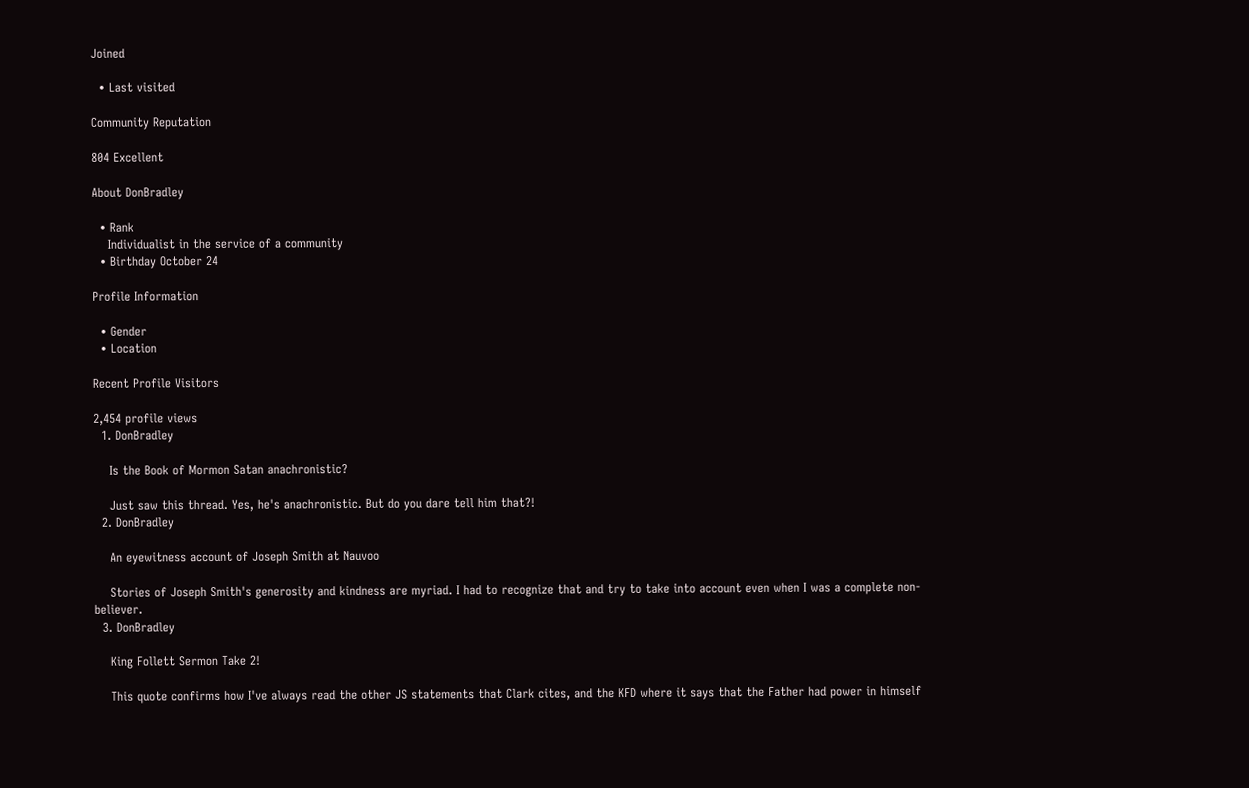Joined

  • Last visited

Community Reputation

804 Excellent

About DonBradley

  • Rank
    Individualist in the service of a community
  • Birthday October 24

Profile Information

  • Gender
  • Location

Recent Profile Visitors

2,454 profile views
  1. DonBradley

    Is the Book of Mormon Satan anachronistic?

    Just saw this thread. Yes, he's anachronistic. But do you dare tell him that?!
  2. DonBradley

    An eyewitness account of Joseph Smith at Nauvoo

    Stories of Joseph Smith's generosity and kindness are myriad. I had to recognize that and try to take into account even when I was a complete non-believer.
  3. DonBradley

    King Follett Sermon Take 2!

    This quote confirms how I've always read the other JS statements that Clark cites, and the KFD where it says that the Father had power in himself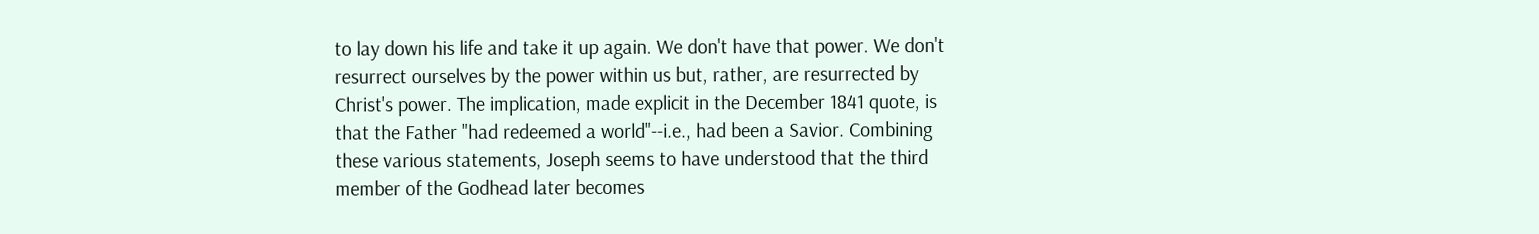to lay down his life and take it up again. We don't have that power. We don't resurrect ourselves by the power within us but, rather, are resurrected by Christ's power. The implication, made explicit in the December 1841 quote, is that the Father "had redeemed a world"--i.e., had been a Savior. Combining these various statements, Joseph seems to have understood that the third member of the Godhead later becomes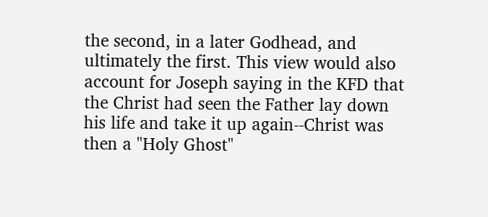the second, in a later Godhead, and ultimately the first. This view would also account for Joseph saying in the KFD that the Christ had seen the Father lay down his life and take it up again--Christ was then a "Holy Ghost"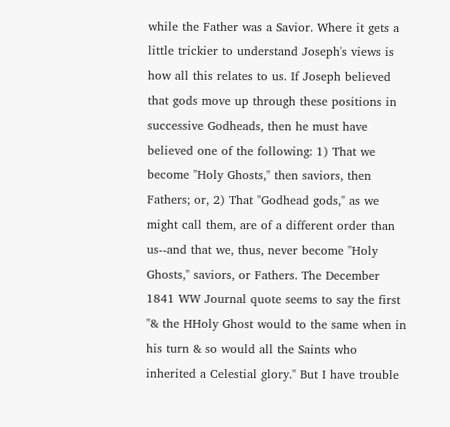while the Father was a Savior. Where it gets a little trickier to understand Joseph's views is how all this relates to us. If Joseph believed that gods move up through these positions in successive Godheads, then he must have believed one of the following: 1) That we become "Holy Ghosts," then saviors, then Fathers; or, 2) That "Godhead gods," as we might call them, are of a different order than us--and that we, thus, never become "Holy Ghosts," saviors, or Fathers. The December 1841 WW Journal quote seems to say the first "& the HHoly Ghost would to the same when in his turn & so would all the Saints who inherited a Celestial glory." But I have trouble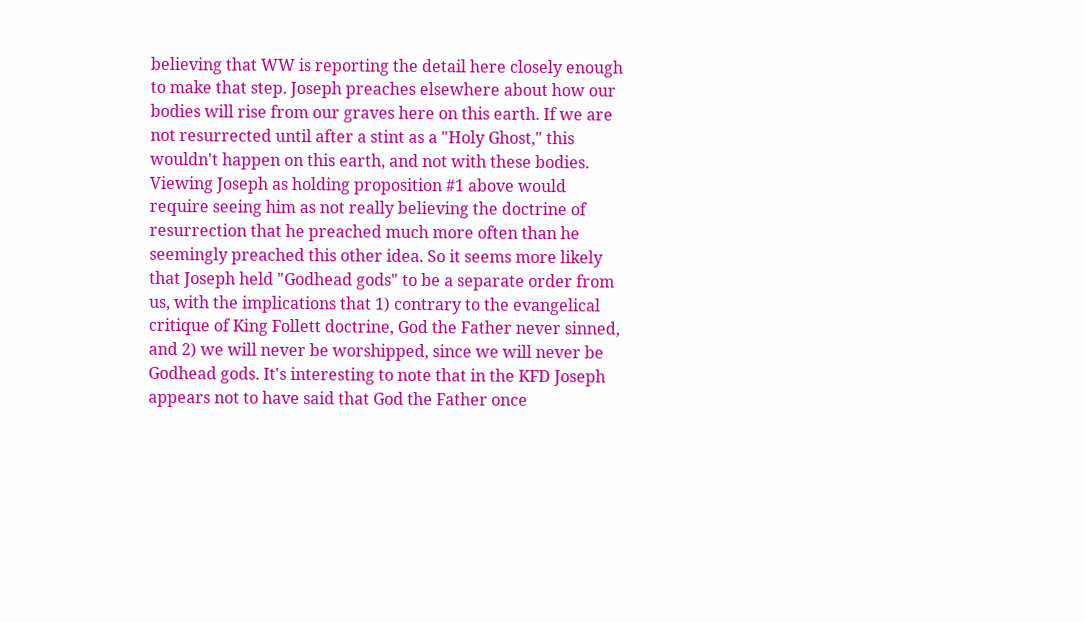believing that WW is reporting the detail here closely enough to make that step. Joseph preaches elsewhere about how our bodies will rise from our graves here on this earth. If we are not resurrected until after a stint as a "Holy Ghost," this wouldn't happen on this earth, and not with these bodies. Viewing Joseph as holding proposition #1 above would require seeing him as not really believing the doctrine of resurrection that he preached much more often than he seemingly preached this other idea. So it seems more likely that Joseph held "Godhead gods" to be a separate order from us, with the implications that 1) contrary to the evangelical critique of King Follett doctrine, God the Father never sinned, and 2) we will never be worshipped, since we will never be Godhead gods. It's interesting to note that in the KFD Joseph appears not to have said that God the Father once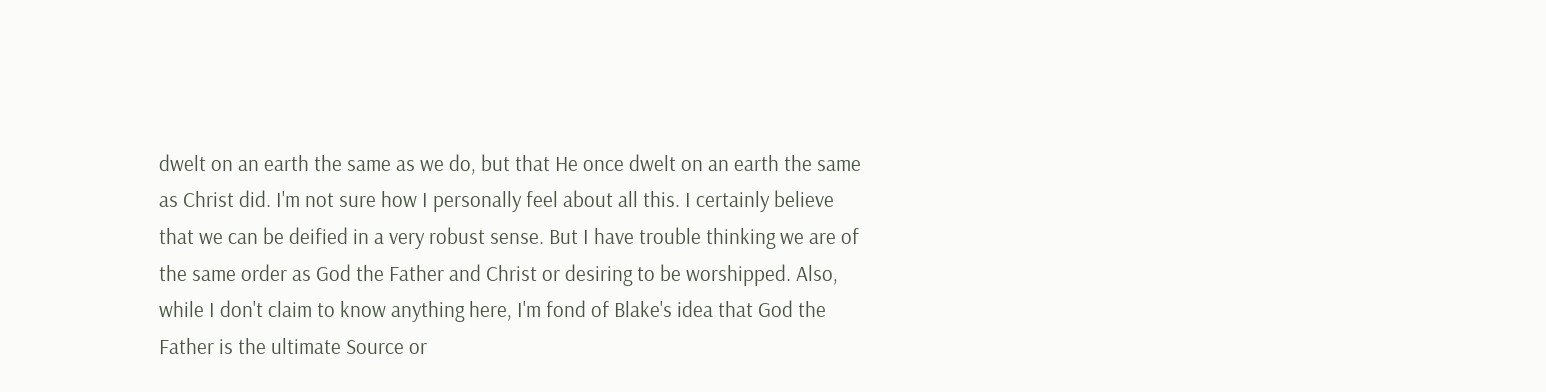dwelt on an earth the same as we do, but that He once dwelt on an earth the same as Christ did. I'm not sure how I personally feel about all this. I certainly believe that we can be deified in a very robust sense. But I have trouble thinking we are of the same order as God the Father and Christ or desiring to be worshipped. Also, while I don't claim to know anything here, I'm fond of Blake's idea that God the Father is the ultimate Source or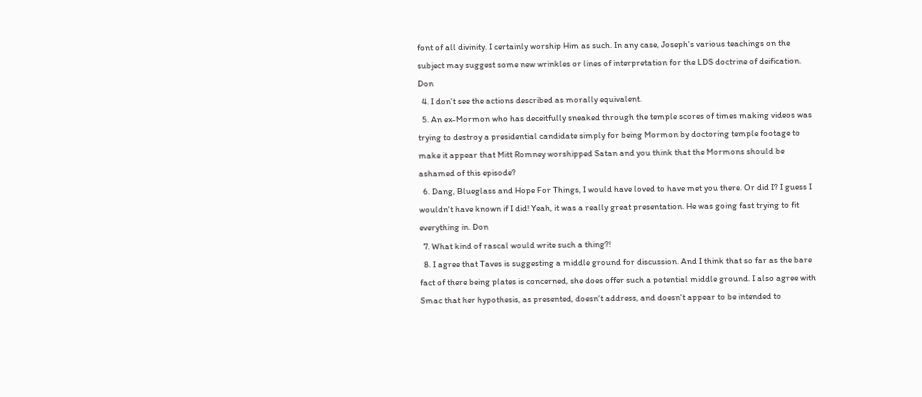font of all divinity. I certainly worship Him as such. In any case, Joseph's various teachings on the subject may suggest some new wrinkles or lines of interpretation for the LDS doctrine of deification. Don
  4. I don't see the actions described as morally equivalent.
  5. An ex-Mormon who has deceitfully sneaked through the temple scores of times making videos was trying to destroy a presidential candidate simply for being Mormon by doctoring temple footage to make it appear that Mitt Romney worshipped Satan and you think that the Mormons should be ashamed of this episode?
  6. Dang, Blueglass and Hope For Things, I would have loved to have met you there. Or did I? I guess I wouldn't have known if I did! Yeah, it was a really great presentation. He was going fast trying to fit everything in. Don
  7. What kind of rascal would write such a thing?!
  8. I agree that Taves is suggesting a middle ground for discussion. And I think that so far as the bare fact of there being plates is concerned, she does offer such a potential middle ground. I also agree with Smac that her hypothesis, as presented, doesn't address, and doesn't appear to be intended to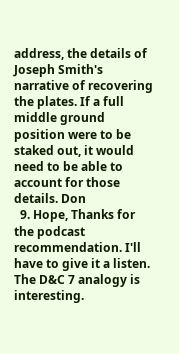address, the details of Joseph Smith's narrative of recovering the plates. If a full middle ground position were to be staked out, it would need to be able to account for those details. Don
  9. Hope, Thanks for the podcast recommendation. I'll have to give it a listen. The D&C 7 analogy is interesting.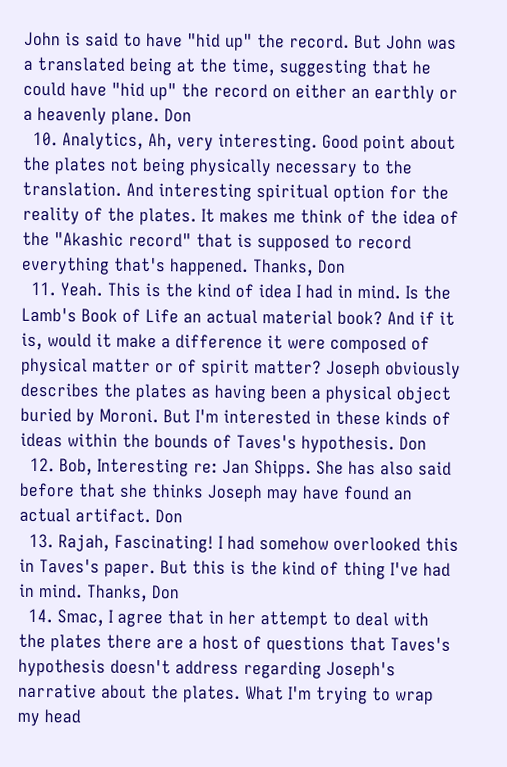John is said to have "hid up" the record. But John was a translated being at the time, suggesting that he could have "hid up" the record on either an earthly or a heavenly plane. Don
  10. Analytics, Ah, very interesting. Good point about the plates not being physically necessary to the translation. And interesting spiritual option for the reality of the plates. It makes me think of the idea of the "Akashic record" that is supposed to record everything that's happened. Thanks, Don
  11. Yeah. This is the kind of idea I had in mind. Is the Lamb's Book of Life an actual material book? And if it is, would it make a difference it were composed of physical matter or of spirit matter? Joseph obviously describes the plates as having been a physical object buried by Moroni. But I'm interested in these kinds of ideas within the bounds of Taves's hypothesis. Don
  12. Bob, Interesting re: Jan Shipps. She has also said before that she thinks Joseph may have found an actual artifact. Don
  13. Rajah, Fascinating! I had somehow overlooked this in Taves's paper. But this is the kind of thing I've had in mind. Thanks, Don
  14. Smac, I agree that in her attempt to deal with the plates there are a host of questions that Taves's hypothesis doesn't address regarding Joseph's narrative about the plates. What I'm trying to wrap my head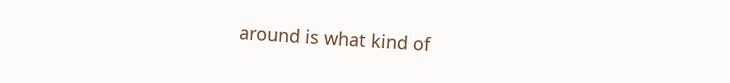around is what kind of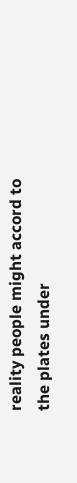reality people might accord to the plates under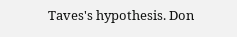Taves's hypothesis. Don